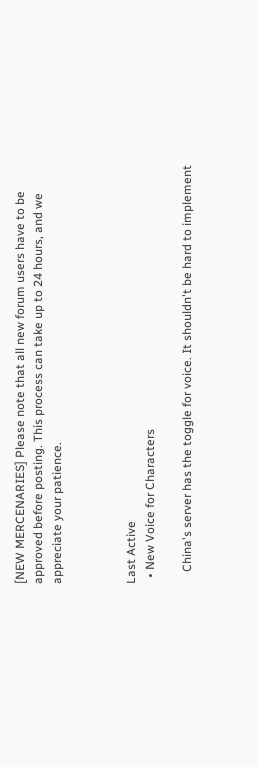[NEW MERCENARIES] Please note that all new forum users have to be approved before posting. This process can take up to 24 hours, and we appreciate your patience.



Last Active
  • New Voice for Characters

    China's server has the toggle for voice. It shouldn't be hard to implement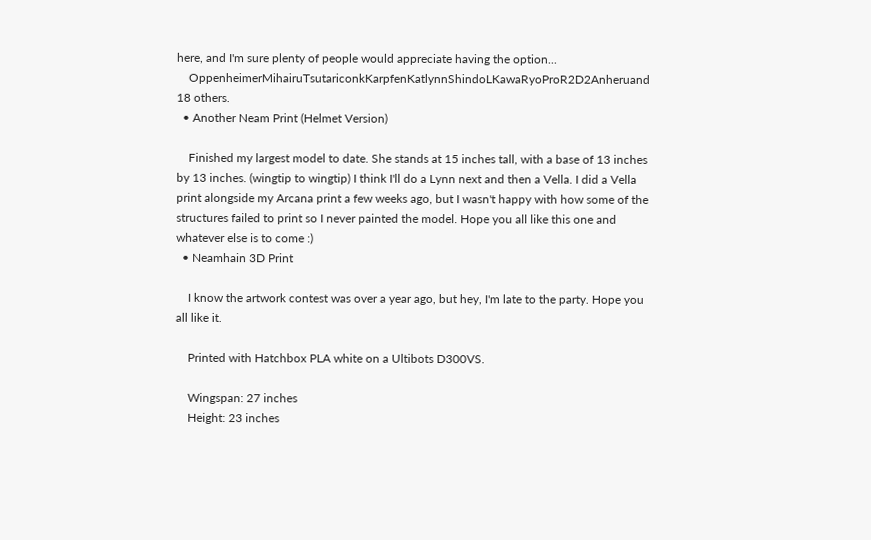here, and I'm sure plenty of people would appreciate having the option...
    OppenheimerMihairuTsutariconkKarpfenKatlynnShindoLKawaRyoProR2D2Anheruand 18 others.
  • Another Neam Print (Helmet Version)

    Finished my largest model to date. She stands at 15 inches tall, with a base of 13 inches by 13 inches. (wingtip to wingtip) I think I'll do a Lynn next and then a Vella. I did a Vella print alongside my Arcana print a few weeks ago, but I wasn't happy with how some of the structures failed to print so I never painted the model. Hope you all like this one and whatever else is to come :)
  • Neamhain 3D Print

    I know the artwork contest was over a year ago, but hey, I'm late to the party. Hope you all like it.

    Printed with Hatchbox PLA white on a Ultibots D300VS.

    Wingspan: 27 inches
    Height: 23 inches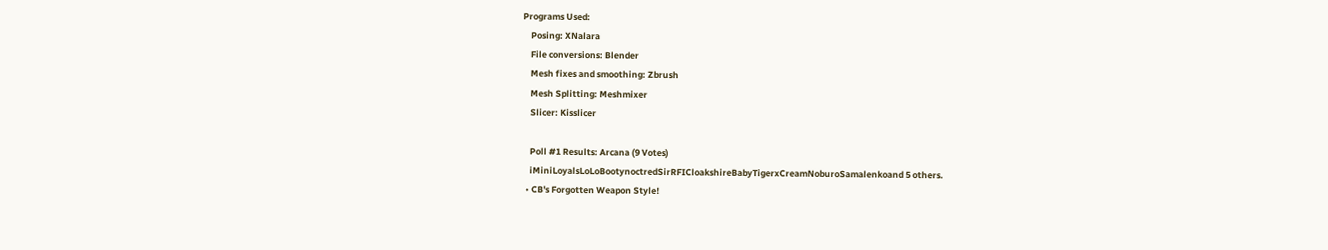Programs Used:
    Posing: XNalara
    File conversions: Blender
    Mesh fixes and smoothing: Zbrush
    Mesh Splitting: Meshmixer
    Slicer: Kisslicer

    Poll #1 Results: Arcana (9 Votes)
    iMiniLoyalsLoLoBootynoctredSirRFICloakshireBabyTigerxCreamNoburoSamalenkoand 5 others.
  • CB's Forgotten Weapon Style!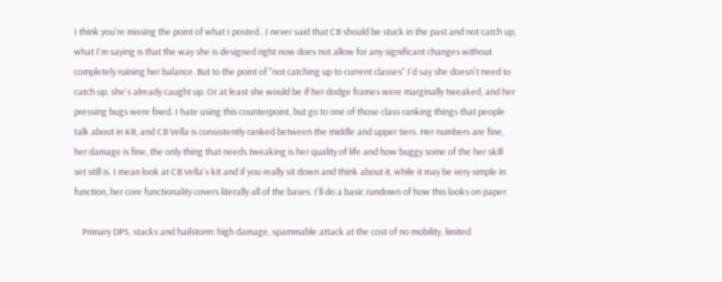I think you're missing the point of what I posted.. I never said that CB should be stuck in the past and not catch up, what I'm saying is that the way she is designed right now does not allow for any significant changes without completely ruining her balance. But to the point of "not catching up to current classes" I'd say she doesn't need to catch up, she's already caught up. Or at least she would be if her dodge frames were marginally tweaked, and her pressing bugs were fixed. I hate using this counterpoint, but go to one of those class ranking things that people talk about in KR, and CB Vella is consistently ranked between the middle and upper tiers. Her numbers are fine, her damage is fine, the only thing that needs tweaking is her quality of life and how buggy some of the her skill set still is. I mean look at CB Vella's kit and if you really sit down and think about it, while it may be very simple in function, her core functionality covers literally all of the bases. I'll do a basic rundown of how this looks on paper.

    Primary DPS, stacks and hailstorm: high damage, spammable attack at the cost of no mobility, limited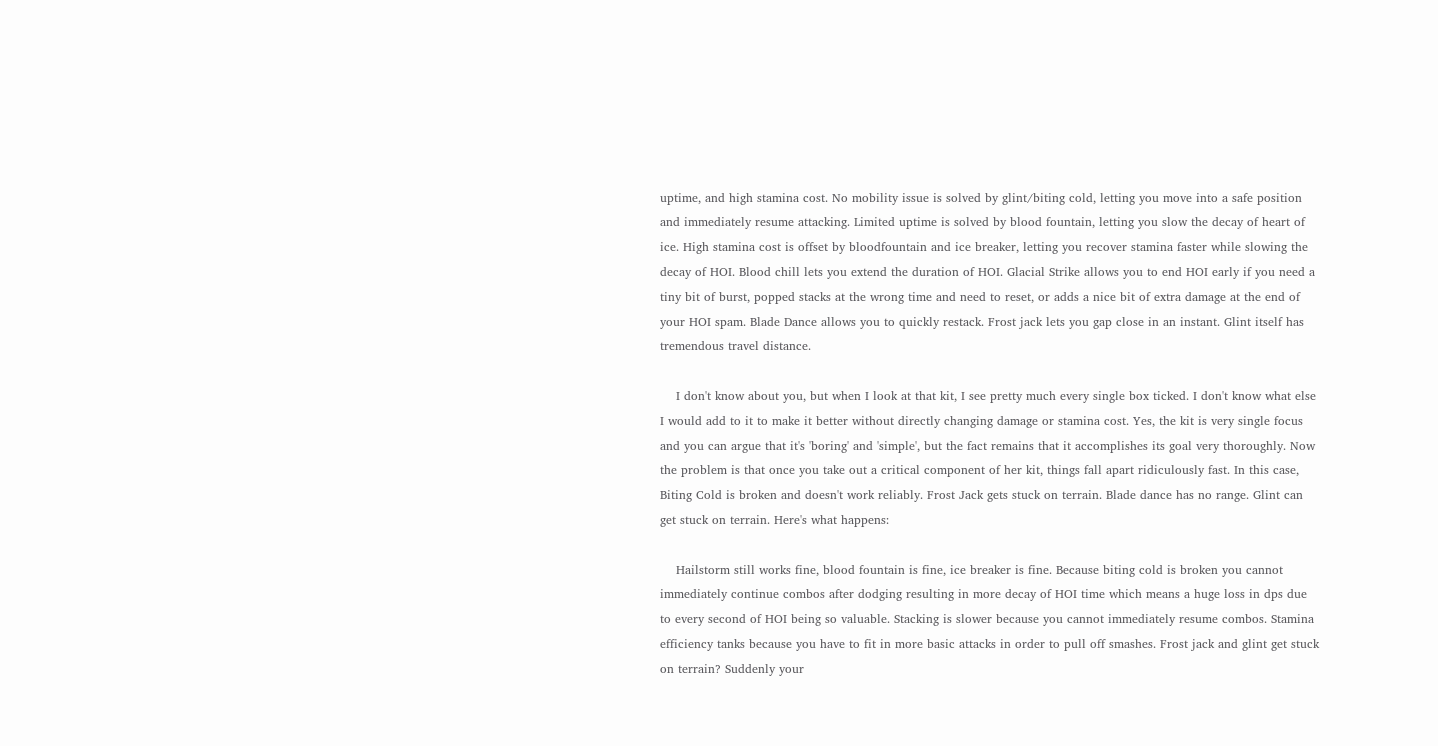uptime, and high stamina cost. No mobility issue is solved by glint/biting cold, letting you move into a safe position and immediately resume attacking. Limited uptime is solved by blood fountain, letting you slow the decay of heart of ice. High stamina cost is offset by bloodfountain and ice breaker, letting you recover stamina faster while slowing the decay of HOI. Blood chill lets you extend the duration of HOI. Glacial Strike allows you to end HOI early if you need a tiny bit of burst, popped stacks at the wrong time and need to reset, or adds a nice bit of extra damage at the end of your HOI spam. Blade Dance allows you to quickly restack. Frost jack lets you gap close in an instant. Glint itself has tremendous travel distance.

    I don't know about you, but when I look at that kit, I see pretty much every single box ticked. I don't know what else I would add to it to make it better without directly changing damage or stamina cost. Yes, the kit is very single focus and you can argue that it's 'boring' and 'simple', but the fact remains that it accomplishes its goal very thoroughly. Now the problem is that once you take out a critical component of her kit, things fall apart ridiculously fast. In this case, Biting Cold is broken and doesn't work reliably. Frost Jack gets stuck on terrain. Blade dance has no range. Glint can get stuck on terrain. Here's what happens:

    Hailstorm still works fine, blood fountain is fine, ice breaker is fine. Because biting cold is broken you cannot immediately continue combos after dodging resulting in more decay of HOI time which means a huge loss in dps due to every second of HOI being so valuable. Stacking is slower because you cannot immediately resume combos. Stamina efficiency tanks because you have to fit in more basic attacks in order to pull off smashes. Frost jack and glint get stuck on terrain? Suddenly your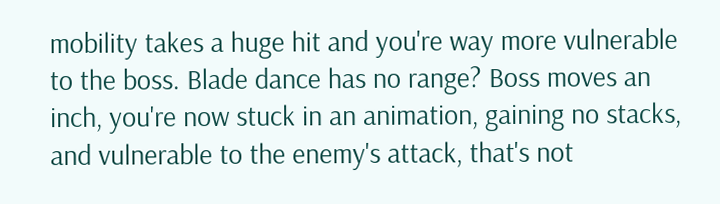mobility takes a huge hit and you're way more vulnerable to the boss. Blade dance has no range? Boss moves an inch, you're now stuck in an animation, gaining no stacks, and vulnerable to the enemy's attack, that's not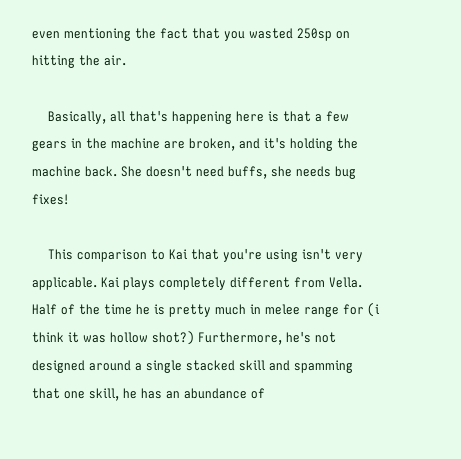even mentioning the fact that you wasted 250sp on hitting the air.

    Basically, all that's happening here is that a few gears in the machine are broken, and it's holding the machine back. She doesn't need buffs, she needs bug fixes!

    This comparison to Kai that you're using isn't very applicable. Kai plays completely different from Vella. Half of the time he is pretty much in melee range for (i think it was hollow shot?) Furthermore, he's not designed around a single stacked skill and spamming that one skill, he has an abundance of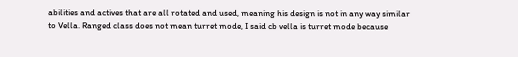abilities and actives that are all rotated and used, meaning his design is not in any way similar to Vella. Ranged class does not mean turret mode, I said cb vella is turret mode because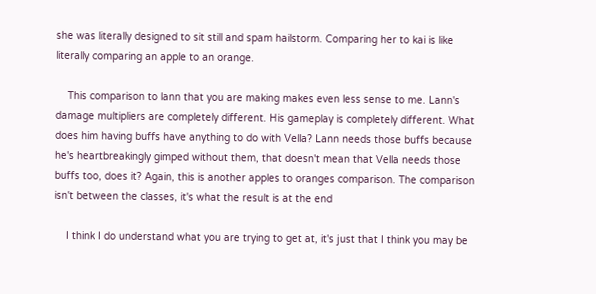she was literally designed to sit still and spam hailstorm. Comparing her to kai is like literally comparing an apple to an orange.

    This comparison to lann that you are making makes even less sense to me. Lann's damage multipliers are completely different. His gameplay is completely different. What does him having buffs have anything to do with Vella? Lann needs those buffs because he's heartbreakingly gimped without them, that doesn't mean that Vella needs those buffs too, does it? Again, this is another apples to oranges comparison. The comparison isn't between the classes, it's what the result is at the end

    I think I do understand what you are trying to get at, it's just that I think you may be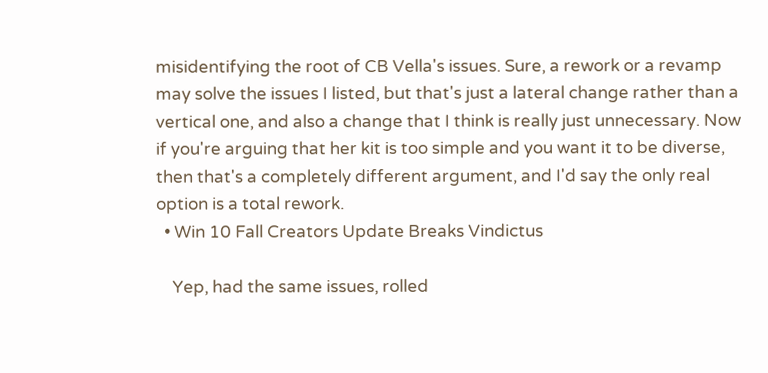misidentifying the root of CB Vella's issues. Sure, a rework or a revamp may solve the issues I listed, but that's just a lateral change rather than a vertical one, and also a change that I think is really just unnecessary. Now if you're arguing that her kit is too simple and you want it to be diverse, then that's a completely different argument, and I'd say the only real option is a total rework.
  • Win 10 Fall Creators Update Breaks Vindictus

    Yep, had the same issues, rolled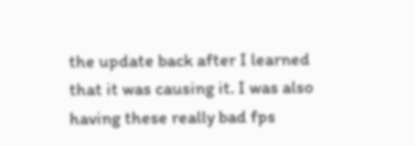the update back after I learned that it was causing it. I was also having these really bad fps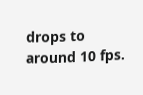drops to around 10 fps.